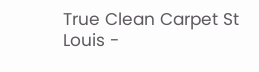True Clean Carpet St Louis -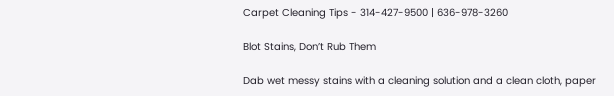Carpet Cleaning Tips - 314-427-9500 | 636-978-3260

Blot Stains, Don’t Rub Them

Dab wet messy stains with a cleaning solution and a clean cloth, paper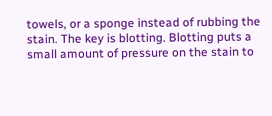towels, or a sponge instead of rubbing the stain. The key is blotting. Blotting puts a small amount of pressure on the stain to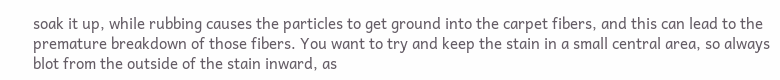soak it up, while rubbing causes the particles to get ground into the carpet fibers, and this can lead to the premature breakdown of those fibers. You want to try and keep the stain in a small central area, so always blot from the outside of the stain inward, as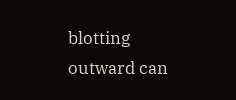blotting outward can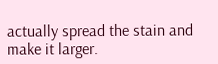actually spread the stain and make it larger.